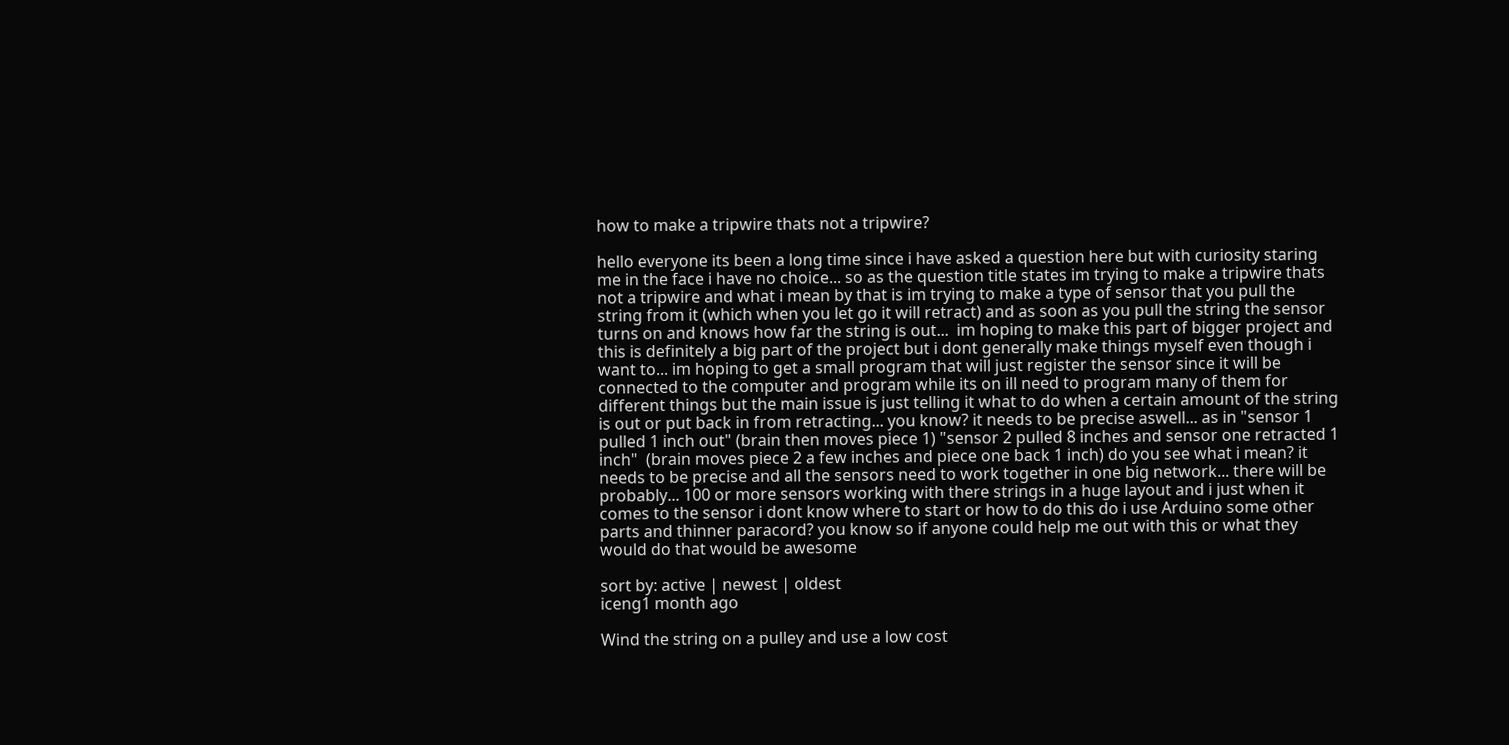how to make a tripwire thats not a tripwire?

hello everyone its been a long time since i have asked a question here but with curiosity staring me in the face i have no choice... so as the question title states im trying to make a tripwire thats not a tripwire and what i mean by that is im trying to make a type of sensor that you pull the string from it (which when you let go it will retract) and as soon as you pull the string the sensor turns on and knows how far the string is out...  im hoping to make this part of bigger project and this is definitely a big part of the project but i dont generally make things myself even though i want to... im hoping to get a small program that will just register the sensor since it will be connected to the computer and program while its on ill need to program many of them for different things but the main issue is just telling it what to do when a certain amount of the string is out or put back in from retracting... you know? it needs to be precise aswell... as in "sensor 1 pulled 1 inch out" (brain then moves piece 1) "sensor 2 pulled 8 inches and sensor one retracted 1 inch"  (brain moves piece 2 a few inches and piece one back 1 inch) do you see what i mean? it needs to be precise and all the sensors need to work together in one big network... there will be probably... 100 or more sensors working with there strings in a huge layout and i just when it comes to the sensor i dont know where to start or how to do this do i use Arduino some other parts and thinner paracord? you know so if anyone could help me out with this or what they would do that would be awesome

sort by: active | newest | oldest
iceng1 month ago

Wind the string on a pulley and use a low cost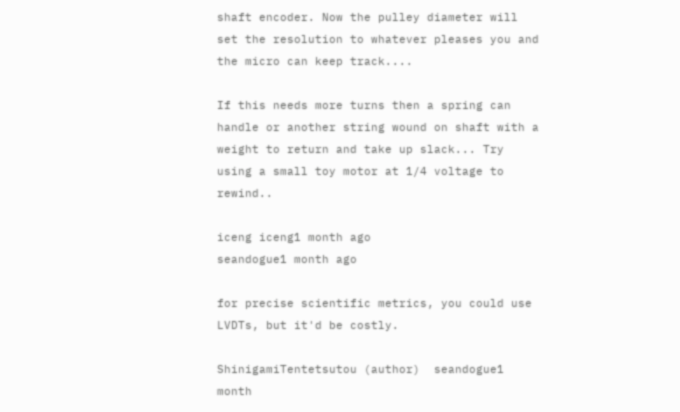shaft encoder. Now the pulley diameter will set the resolution to whatever pleases you and the micro can keep track....

If this needs more turns then a spring can handle or another string wound on shaft with a weight to return and take up slack... Try using a small toy motor at 1/4 voltage to rewind..

iceng iceng1 month ago
seandogue1 month ago

for precise scientific metrics, you could use LVDTs, but it'd be costly.

ShinigamiTentetsutou (author)  seandogue1 month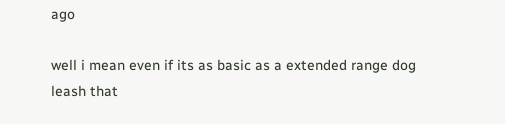ago

well i mean even if its as basic as a extended range dog leash that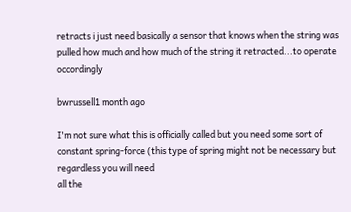retracts i just need basically a sensor that knows when the string was pulled how much and how much of the string it retracted...to operate occordingly

bwrussell1 month ago

I'm not sure what this is officially called but you need some sort of constant spring-force (this type of spring might not be necessary but regardless you will need
all the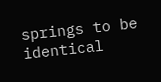springs to be identical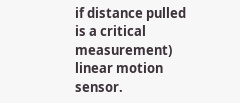if distance pulled is a critical measurement) linear motion sensor.